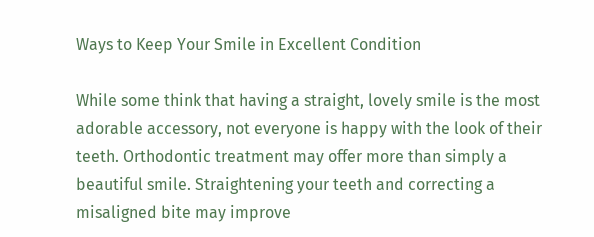Ways to Keep Your Smile in Excellent Condition

While some think that having a straight, lovely smile is the most adorable accessory, not everyone is happy with the look of their teeth. Orthodontic treatment may offer more than simply a beautiful smile. Straightening your teeth and correcting a misaligned bite may improve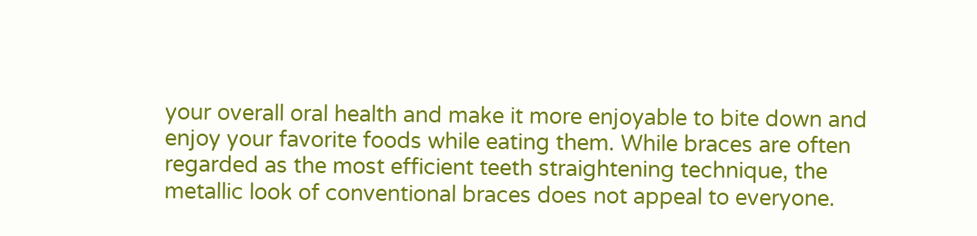your overall oral health and make it more enjoyable to bite down and enjoy your favorite foods while eating them. While braces are often regarded as the most efficient teeth straightening technique, the metallic look of conventional braces does not appeal to everyone.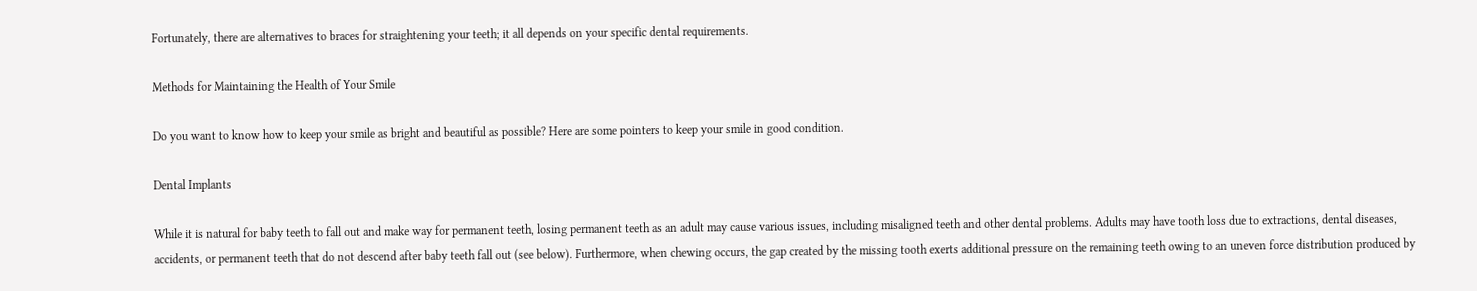Fortunately, there are alternatives to braces for straightening your teeth; it all depends on your specific dental requirements.

Methods for Maintaining the Health of Your Smile

Do you want to know how to keep your smile as bright and beautiful as possible? Here are some pointers to keep your smile in good condition.

Dental Implants

While it is natural for baby teeth to fall out and make way for permanent teeth, losing permanent teeth as an adult may cause various issues, including misaligned teeth and other dental problems. Adults may have tooth loss due to extractions, dental diseases, accidents, or permanent teeth that do not descend after baby teeth fall out (see below). Furthermore, when chewing occurs, the gap created by the missing tooth exerts additional pressure on the remaining teeth owing to an uneven force distribution produced by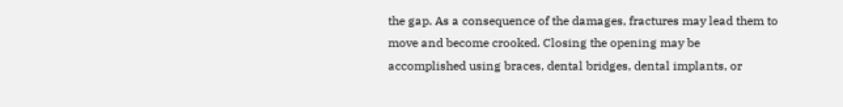the gap. As a consequence of the damages, fractures may lead them to move and become crooked. Closing the opening may be accomplished using braces, dental bridges, dental implants, or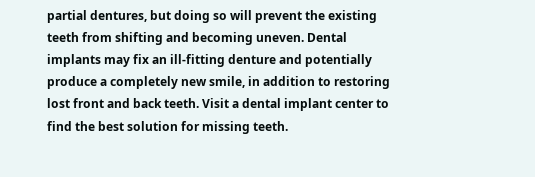partial dentures, but doing so will prevent the existing teeth from shifting and becoming uneven. Dental implants may fix an ill-fitting denture and potentially produce a completely new smile, in addition to restoring lost front and back teeth. Visit a dental implant center to find the best solution for missing teeth.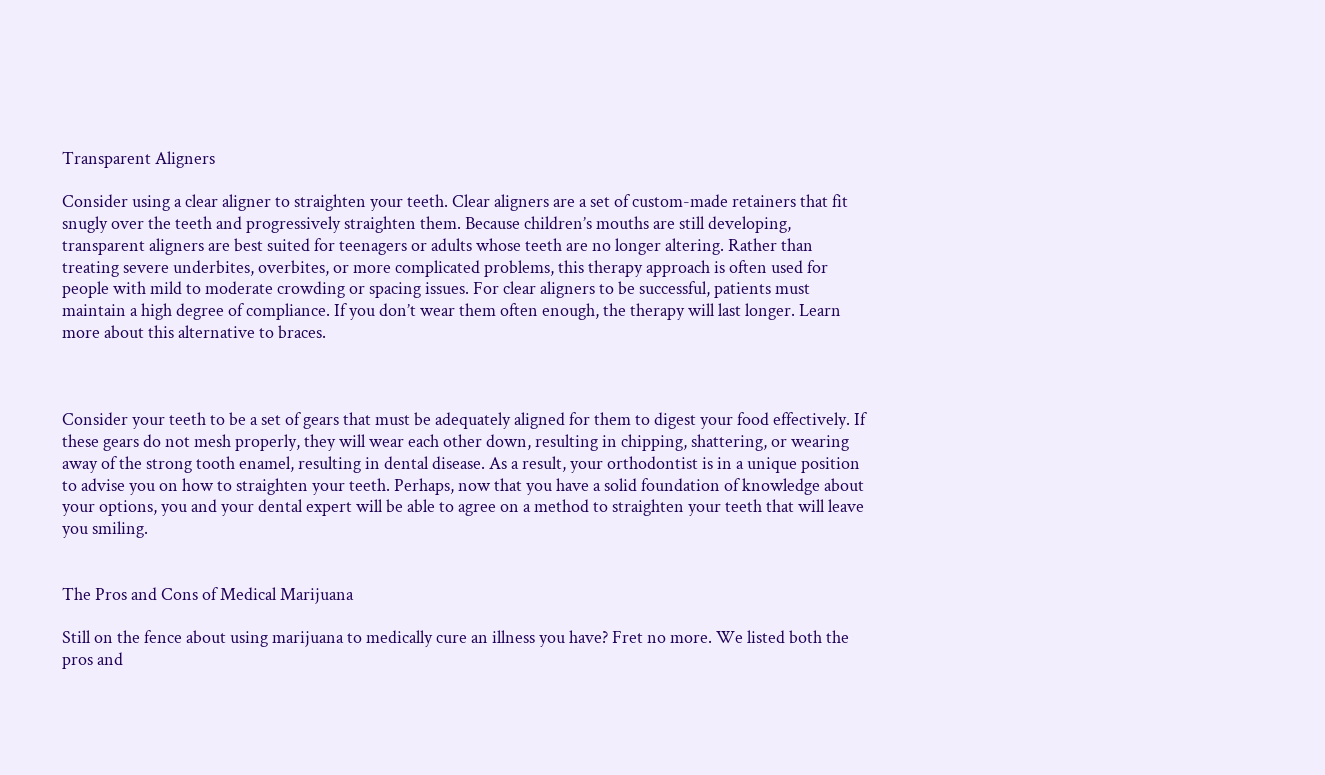Transparent Aligners

Consider using a clear aligner to straighten your teeth. Clear aligners are a set of custom-made retainers that fit snugly over the teeth and progressively straighten them. Because children’s mouths are still developing, transparent aligners are best suited for teenagers or adults whose teeth are no longer altering. Rather than treating severe underbites, overbites, or more complicated problems, this therapy approach is often used for people with mild to moderate crowding or spacing issues. For clear aligners to be successful, patients must maintain a high degree of compliance. If you don’t wear them often enough, the therapy will last longer. Learn more about this alternative to braces.



Consider your teeth to be a set of gears that must be adequately aligned for them to digest your food effectively. If these gears do not mesh properly, they will wear each other down, resulting in chipping, shattering, or wearing away of the strong tooth enamel, resulting in dental disease. As a result, your orthodontist is in a unique position to advise you on how to straighten your teeth. Perhaps, now that you have a solid foundation of knowledge about your options, you and your dental expert will be able to agree on a method to straighten your teeth that will leave you smiling.


The Pros and Cons of Medical Marijuana

Still on the fence about using marijuana to medically cure an illness you have? Fret no more. We listed both the pros and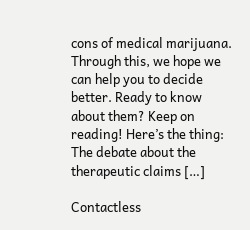cons of medical marijuana. Through this, we hope we can help you to decide better. Ready to know about them? Keep on reading! Here’s the thing:  The debate about the therapeutic claims […]

Contactless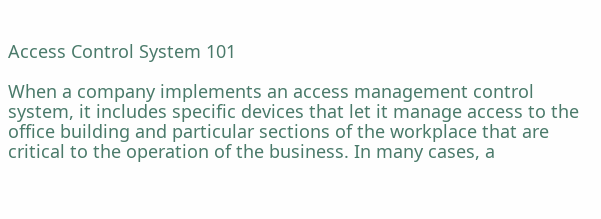Access Control System 101

When a company implements an access management control system, it includes specific devices that let it manage access to the office building and particular sections of the workplace that are critical to the operation of the business. In many cases, a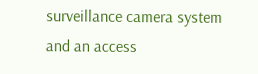surveillance camera system and an access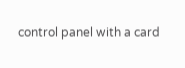control panel with a card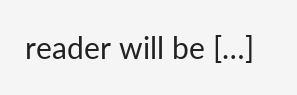reader will be […]